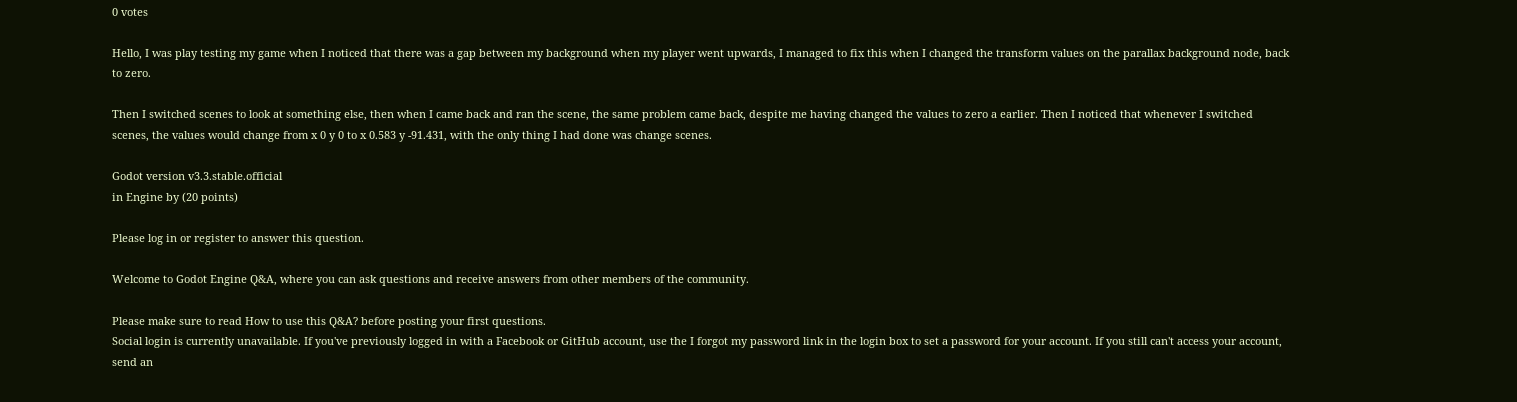0 votes

Hello, I was play testing my game when I noticed that there was a gap between my background when my player went upwards, I managed to fix this when I changed the transform values on the parallax background node, back to zero.

Then I switched scenes to look at something else, then when I came back and ran the scene, the same problem came back, despite me having changed the values to zero a earlier. Then I noticed that whenever I switched scenes, the values would change from x 0 y 0 to x 0.583 y -91.431, with the only thing I had done was change scenes.

Godot version v3.3.stable.official
in Engine by (20 points)

Please log in or register to answer this question.

Welcome to Godot Engine Q&A, where you can ask questions and receive answers from other members of the community.

Please make sure to read How to use this Q&A? before posting your first questions.
Social login is currently unavailable. If you've previously logged in with a Facebook or GitHub account, use the I forgot my password link in the login box to set a password for your account. If you still can't access your account, send an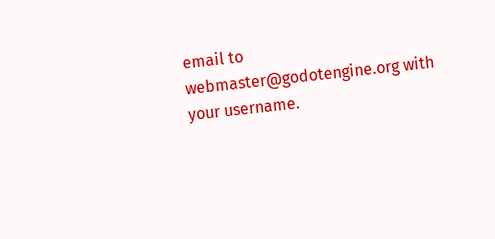email to webmaster@godotengine.org with your username.